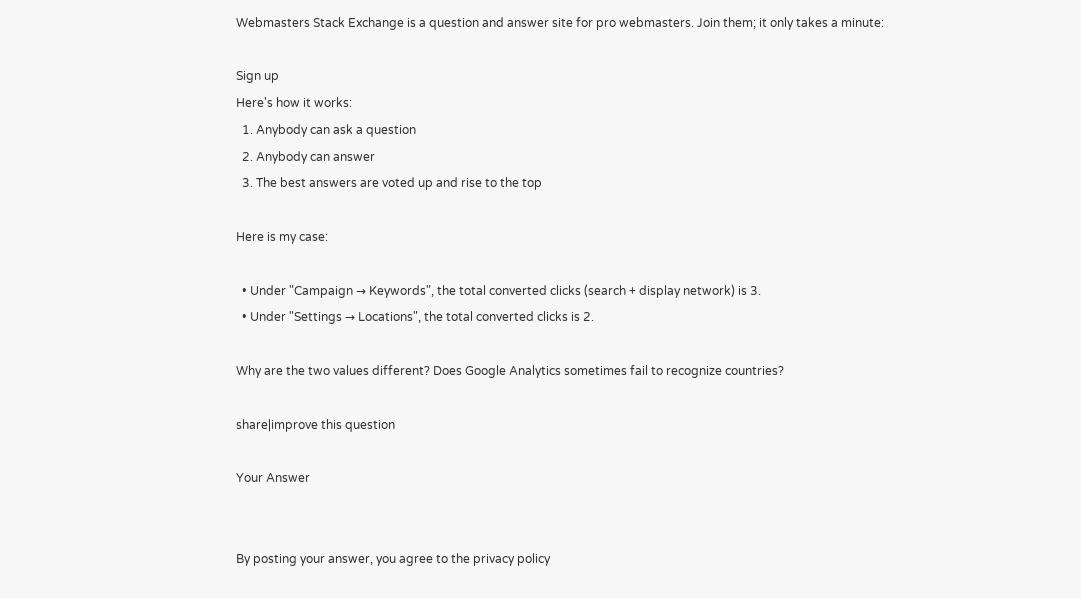Webmasters Stack Exchange is a question and answer site for pro webmasters. Join them; it only takes a minute:

Sign up
Here's how it works:
  1. Anybody can ask a question
  2. Anybody can answer
  3. The best answers are voted up and rise to the top

Here is my case:

  • Under "Campaign → Keywords", the total converted clicks (search + display network) is 3.
  • Under "Settings → Locations", the total converted clicks is 2.

Why are the two values different? Does Google Analytics sometimes fail to recognize countries?

share|improve this question

Your Answer


By posting your answer, you agree to the privacy policy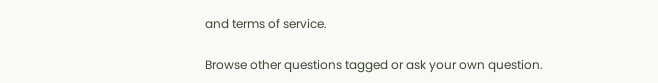and terms of service.

Browse other questions tagged or ask your own question.